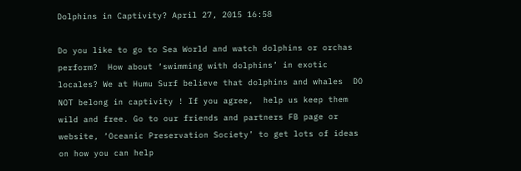Dolphins in Captivity? April 27, 2015 16:58

Do you like to go to Sea World and watch dolphins or orchas perform?  How about ‘swimming with dolphins’ in exotic locales? We at Humu Surf believe that dolphins and whales  DO NOT belong in captivity ! If you agree,  help us keep them wild and free. Go to our friends and partners FB page or website, ‘Oceanic Preservation Society’ to get lots of ideas on how you can help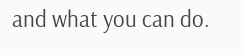and what you can do.